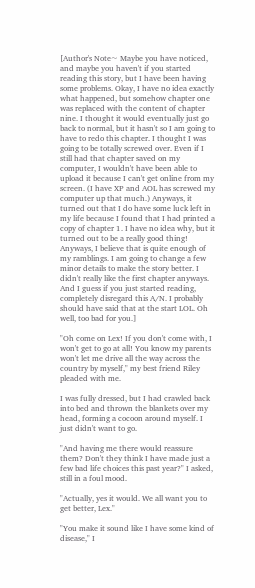[Author's Note~ Maybe you have noticed, and maybe you haven't if you started reading this story, but I have been having some problems. Okay, I have no idea exactly what happened, but somehow chapter one was replaced with the content of chapter nine. I thought it would eventually just go back to normal, but it hasn't so I am going to have to redo this chapter. I thought I was going to be totally screwed over. Even if I still had that chapter saved on my computer, I wouldn't have been able to upload it because I can't get online from my screen. (I have XP and AOL has screwed my computer up that much.) Anyways, it turned out that I do have some luck left in my life because I found that I had printed a copy of chapter 1. I have no idea why, but it turned out to be a really good thing! Anyways, I believe that is quite enough of my ramblings. I am going to change a few minor details to make the story better. I didn't really like the first chapter anyways. And I guess if you just started reading, completely disregard this A/N. I probably should have said that at the start LOL. Oh well, too bad for you.]

"Oh come on Lex! If you don't come with, I won't get to go at all! You know my parents won't let me drive all the way across the country by myself," my best friend Riley pleaded with me.

I was fully dressed, but I had crawled back into bed and thrown the blankets over my head, forming a cocoon around myself. I just didn't want to go.

"And having me there would reassure them? Don't they think I have made just a few bad life choices this past year?" I asked, still in a foul mood.

"Actually, yes it would. We all want you to get better, Lex."

"You make it sound like I have some kind of disease," I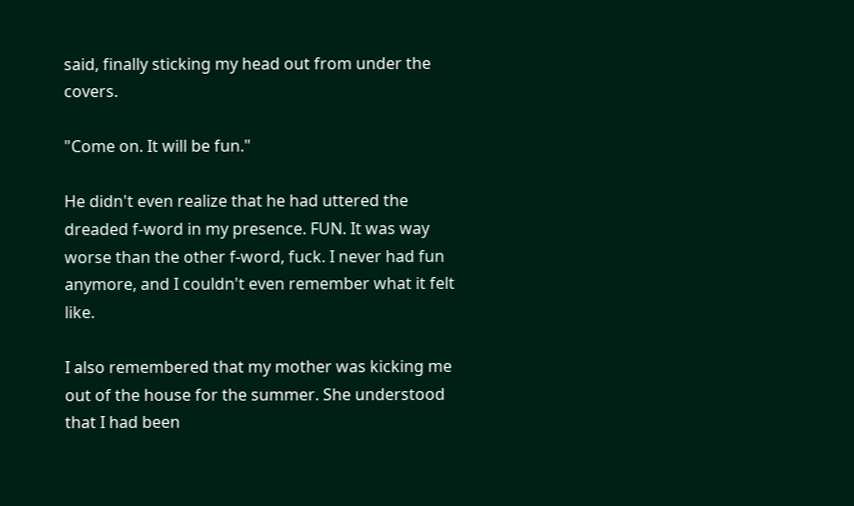said, finally sticking my head out from under the covers.

"Come on. It will be fun."

He didn't even realize that he had uttered the dreaded f-word in my presence. FUN. It was way worse than the other f-word, fuck. I never had fun anymore, and I couldn't even remember what it felt like.

I also remembered that my mother was kicking me out of the house for the summer. She understood that I had been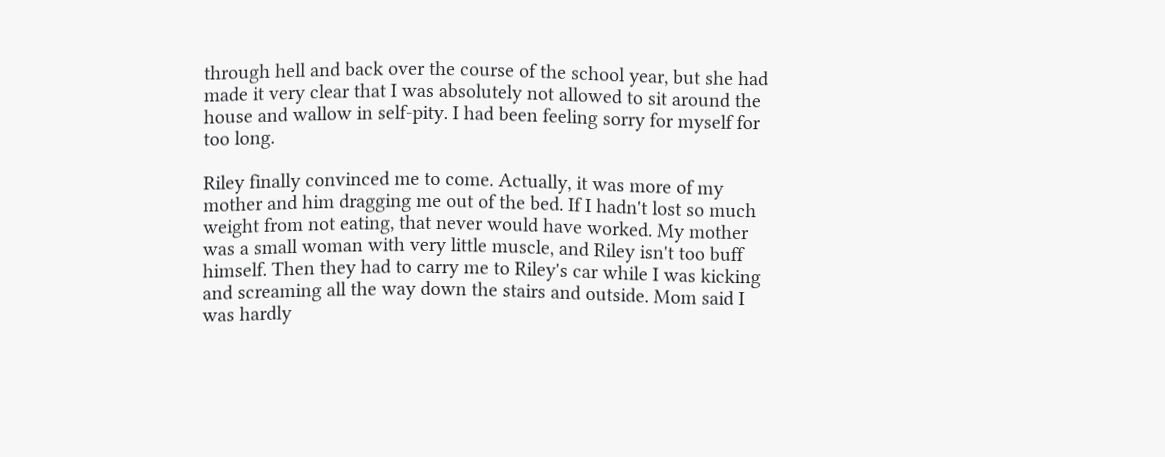through hell and back over the course of the school year, but she had made it very clear that I was absolutely not allowed to sit around the house and wallow in self-pity. I had been feeling sorry for myself for too long.

Riley finally convinced me to come. Actually, it was more of my mother and him dragging me out of the bed. If I hadn't lost so much weight from not eating, that never would have worked. My mother was a small woman with very little muscle, and Riley isn't too buff himself. Then they had to carry me to Riley's car while I was kicking and screaming all the way down the stairs and outside. Mom said I was hardly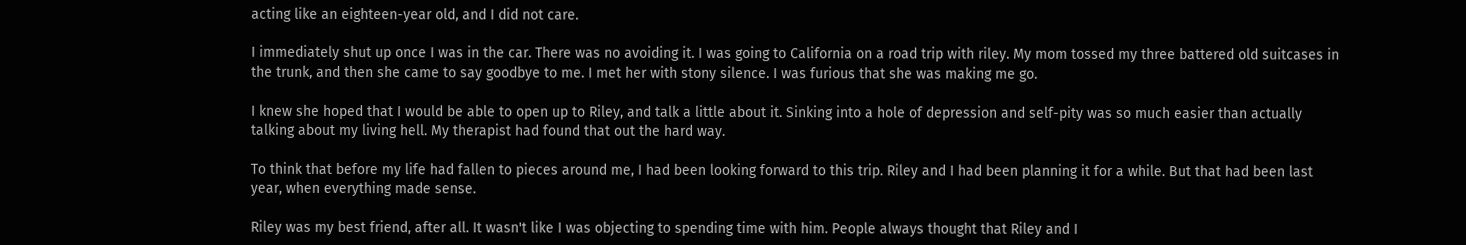acting like an eighteen-year old, and I did not care.

I immediately shut up once I was in the car. There was no avoiding it. I was going to California on a road trip with riley. My mom tossed my three battered old suitcases in the trunk, and then she came to say goodbye to me. I met her with stony silence. I was furious that she was making me go.

I knew she hoped that I would be able to open up to Riley, and talk a little about it. Sinking into a hole of depression and self-pity was so much easier than actually talking about my living hell. My therapist had found that out the hard way.

To think that before my life had fallen to pieces around me, I had been looking forward to this trip. Riley and I had been planning it for a while. But that had been last year, when everything made sense.

Riley was my best friend, after all. It wasn't like I was objecting to spending time with him. People always thought that Riley and I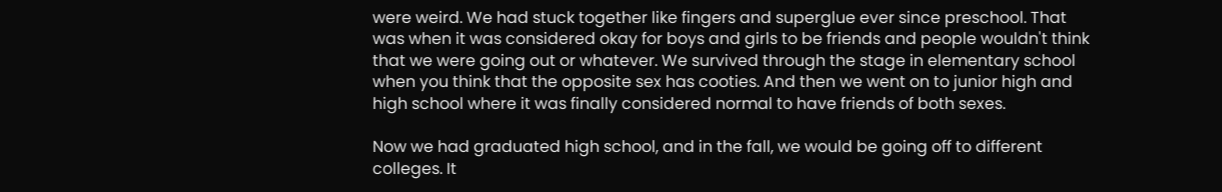were weird. We had stuck together like fingers and superglue ever since preschool. That was when it was considered okay for boys and girls to be friends and people wouldn't think that we were going out or whatever. We survived through the stage in elementary school when you think that the opposite sex has cooties. And then we went on to junior high and high school where it was finally considered normal to have friends of both sexes.

Now we had graduated high school, and in the fall, we would be going off to different colleges. It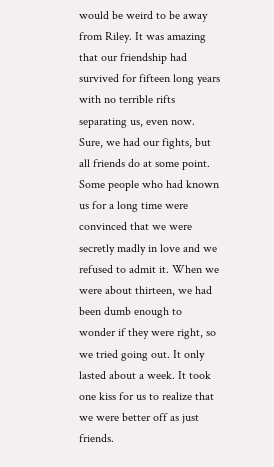would be weird to be away from Riley. It was amazing that our friendship had survived for fifteen long years with no terrible rifts separating us, even now. Sure, we had our fights, but all friends do at some point. Some people who had known us for a long time were convinced that we were secretly madly in love and we refused to admit it. When we were about thirteen, we had been dumb enough to wonder if they were right, so we tried going out. It only lasted about a week. It took one kiss for us to realize that we were better off as just friends.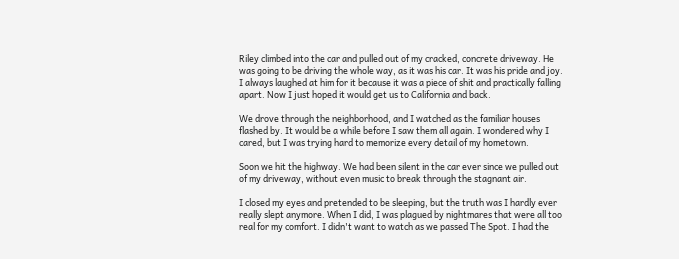Riley climbed into the car and pulled out of my cracked, concrete driveway. He was going to be driving the whole way, as it was his car. It was his pride and joy. I always laughed at him for it because it was a piece of shit and practically falling apart. Now I just hoped it would get us to California and back.

We drove through the neighborhood, and I watched as the familiar houses flashed by. It would be a while before I saw them all again. I wondered why I cared, but I was trying hard to memorize every detail of my hometown.

Soon we hit the highway. We had been silent in the car ever since we pulled out of my driveway, without even music to break through the stagnant air.

I closed my eyes and pretended to be sleeping, but the truth was I hardly ever really slept anymore. When I did, I was plagued by nightmares that were all too real for my comfort. I didn't want to watch as we passed The Spot. I had the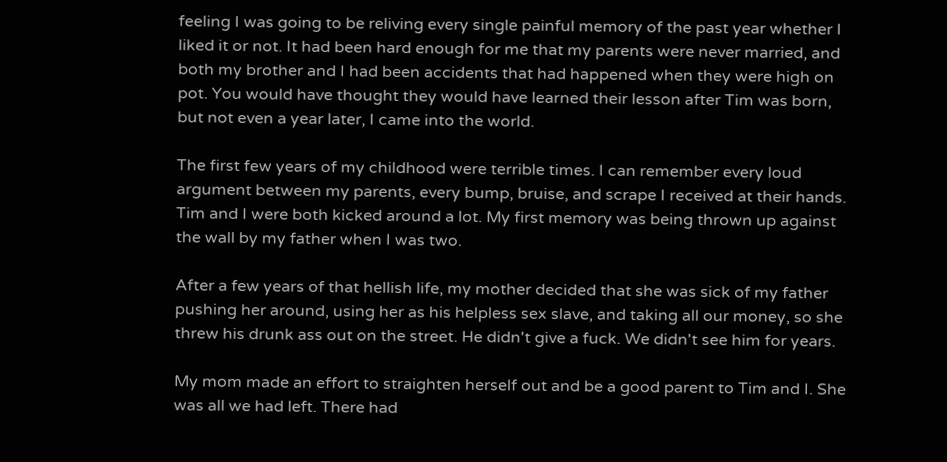feeling I was going to be reliving every single painful memory of the past year whether I liked it or not. It had been hard enough for me that my parents were never married, and both my brother and I had been accidents that had happened when they were high on pot. You would have thought they would have learned their lesson after Tim was born, but not even a year later, I came into the world.

The first few years of my childhood were terrible times. I can remember every loud argument between my parents, every bump, bruise, and scrape I received at their hands. Tim and I were both kicked around a lot. My first memory was being thrown up against the wall by my father when I was two.

After a few years of that hellish life, my mother decided that she was sick of my father pushing her around, using her as his helpless sex slave, and taking all our money, so she threw his drunk ass out on the street. He didn't give a fuck. We didn't see him for years.

My mom made an effort to straighten herself out and be a good parent to Tim and I. She was all we had left. There had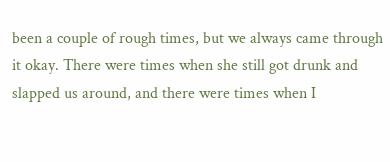been a couple of rough times, but we always came through it okay. There were times when she still got drunk and slapped us around, and there were times when I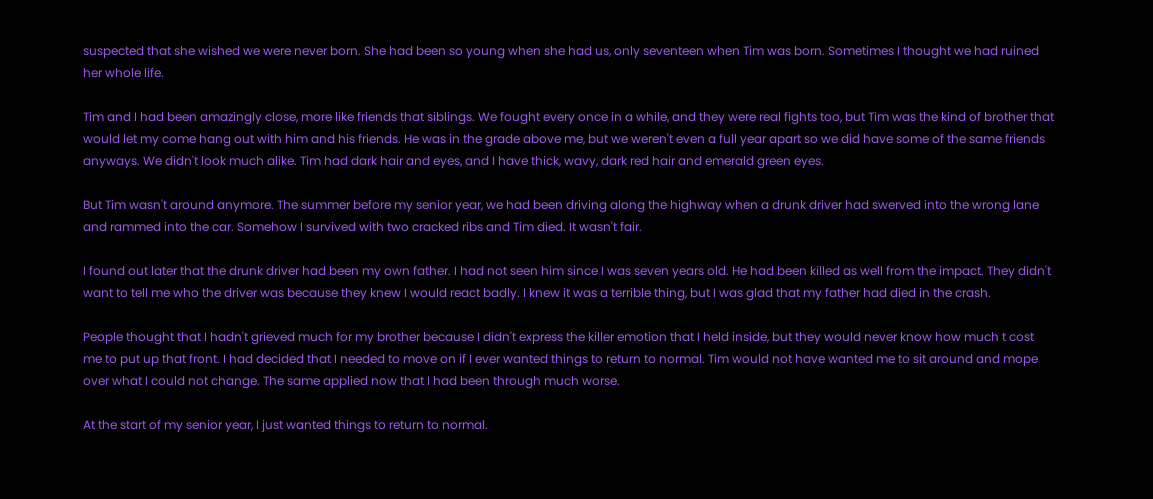suspected that she wished we were never born. She had been so young when she had us, only seventeen when Tim was born. Sometimes I thought we had ruined her whole life.

Tim and I had been amazingly close, more like friends that siblings. We fought every once in a while, and they were real fights too, but Tim was the kind of brother that would let my come hang out with him and his friends. He was in the grade above me, but we weren't even a full year apart so we did have some of the same friends anyways. We didn't look much alike. Tim had dark hair and eyes, and I have thick, wavy, dark red hair and emerald green eyes.

But Tim wasn't around anymore. The summer before my senior year, we had been driving along the highway when a drunk driver had swerved into the wrong lane and rammed into the car. Somehow I survived with two cracked ribs and Tim died. It wasn't fair.

I found out later that the drunk driver had been my own father. I had not seen him since I was seven years old. He had been killed as well from the impact. They didn't want to tell me who the driver was because they knew I would react badly. I knew it was a terrible thing, but I was glad that my father had died in the crash.

People thought that I hadn't grieved much for my brother because I didn't express the killer emotion that I held inside, but they would never know how much t cost me to put up that front. I had decided that I needed to move on if I ever wanted things to return to normal. Tim would not have wanted me to sit around and mope over what I could not change. The same applied now that I had been through much worse.

At the start of my senior year, I just wanted things to return to normal.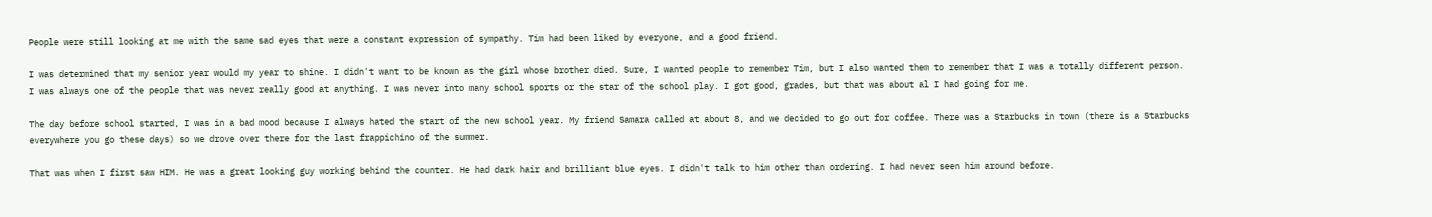People were still looking at me with the same sad eyes that were a constant expression of sympathy. Tim had been liked by everyone, and a good friend.

I was determined that my senior year would my year to shine. I didn't want to be known as the girl whose brother died. Sure, I wanted people to remember Tim, but I also wanted them to remember that I was a totally different person. I was always one of the people that was never really good at anything. I was never into many school sports or the star of the school play. I got good, grades, but that was about al I had going for me.

The day before school started, I was in a bad mood because I always hated the start of the new school year. My friend Samara called at about 8, and we decided to go out for coffee. There was a Starbucks in town (there is a Starbucks everywhere you go these days) so we drove over there for the last frappichino of the summer.

That was when I first saw HIM. He was a great looking guy working behind the counter. He had dark hair and brilliant blue eyes. I didn't talk to him other than ordering. I had never seen him around before.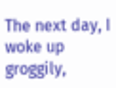The next day, I woke up groggily,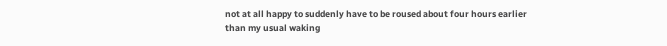not at all happy to suddenly have to be roused about four hours earlier than my usual waking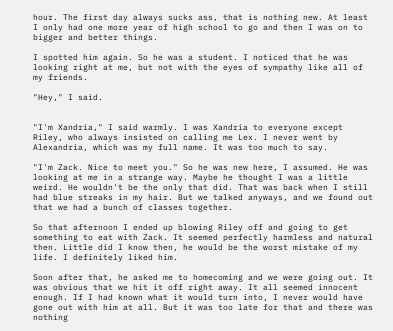hour. The first day always sucks ass, that is nothing new. At least I only had one more year of high school to go and then I was on to bigger and better things.

I spotted him again. So he was a student. I noticed that he was looking right at me, but not with the eyes of sympathy like all of my friends.

"Hey," I said.


"I'm Xandria," I said warmly. I was Xandria to everyone except Riley, who always insisted on calling me Lex. I never went by Alexandria, which was my full name. It was too much to say.

"I'm Zack. Nice to meet you." So he was new here, I assumed. He was looking at me in a strange way. Maybe he thought I was a little weird. He wouldn't be the only that did. That was back when I still had blue streaks in my hair. But we talked anyways, and we found out that we had a bunch of classes together.

So that afternoon I ended up blowing Riley off and going to get something to eat with Zack. It seemed perfectly harmless and natural then. Little did I know then, he would be the worst mistake of my life. I definitely liked him.

Soon after that, he asked me to homecoming and we were going out. It was obvious that we hit it off right away. It all seemed innocent enough. If I had known what it would turn into, I never would have gone out with him at all. But it was too late for that and there was nothing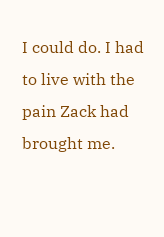I could do. I had to live with the pain Zack had brought me.